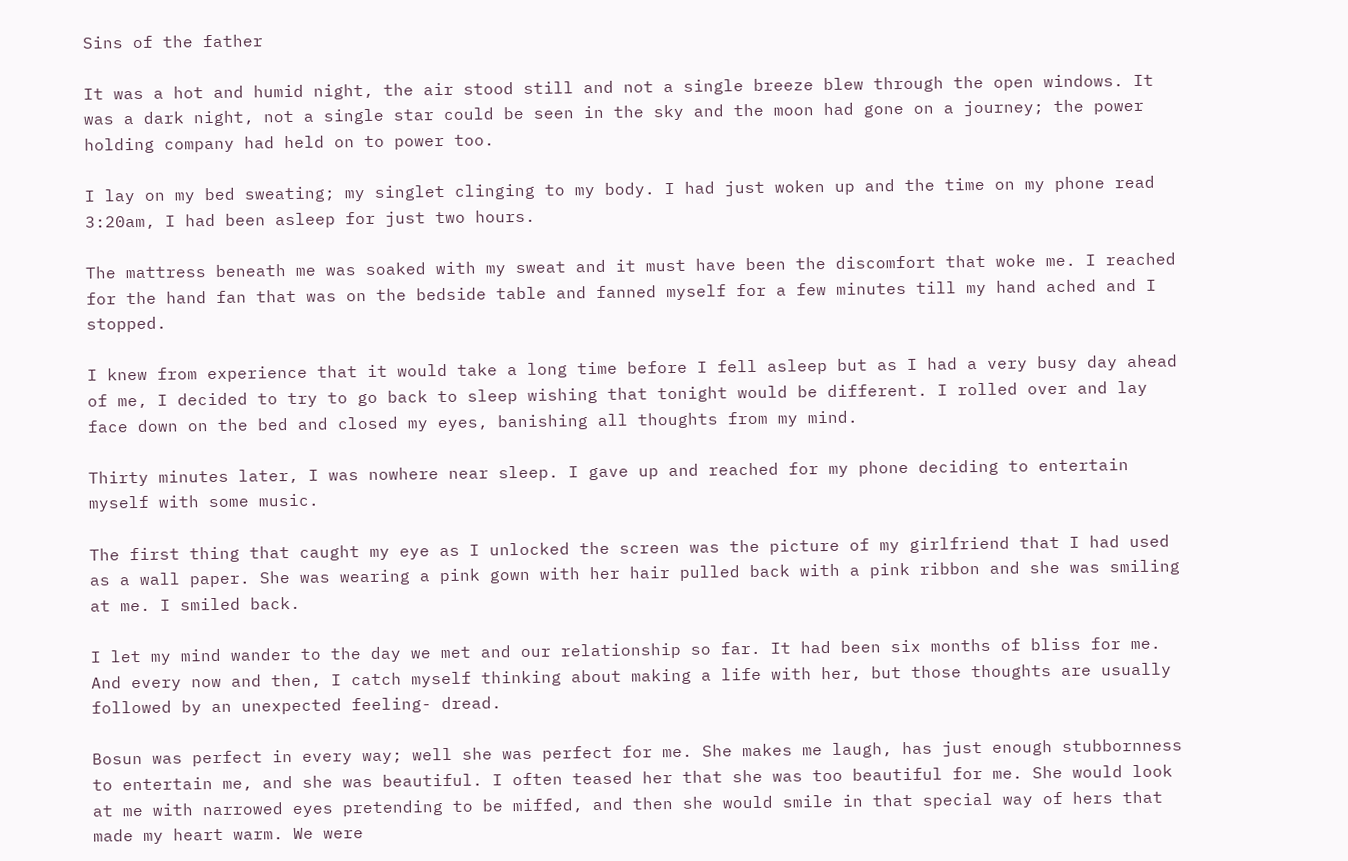Sins of the father

It was a hot and humid night, the air stood still and not a single breeze blew through the open windows. It was a dark night, not a single star could be seen in the sky and the moon had gone on a journey; the power holding company had held on to power too.

I lay on my bed sweating; my singlet clinging to my body. I had just woken up and the time on my phone read 3:20am, I had been asleep for just two hours.

The mattress beneath me was soaked with my sweat and it must have been the discomfort that woke me. I reached for the hand fan that was on the bedside table and fanned myself for a few minutes till my hand ached and I stopped.

I knew from experience that it would take a long time before I fell asleep but as I had a very busy day ahead of me, I decided to try to go back to sleep wishing that tonight would be different. I rolled over and lay face down on the bed and closed my eyes, banishing all thoughts from my mind.

Thirty minutes later, I was nowhere near sleep. I gave up and reached for my phone deciding to entertain myself with some music.

The first thing that caught my eye as I unlocked the screen was the picture of my girlfriend that I had used as a wall paper. She was wearing a pink gown with her hair pulled back with a pink ribbon and she was smiling at me. I smiled back.

I let my mind wander to the day we met and our relationship so far. It had been six months of bliss for me. And every now and then, I catch myself thinking about making a life with her, but those thoughts are usually followed by an unexpected feeling- dread.

Bosun was perfect in every way; well she was perfect for me. She makes me laugh, has just enough stubbornness to entertain me, and she was beautiful. I often teased her that she was too beautiful for me. She would look at me with narrowed eyes pretending to be miffed, and then she would smile in that special way of hers that made my heart warm. We were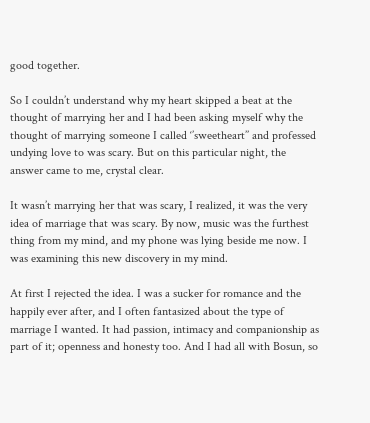good together.

So I couldn’t understand why my heart skipped a beat at the thought of marrying her and I had been asking myself why the thought of marrying someone I called ‘’sweetheart’’ and professed undying love to was scary. But on this particular night, the answer came to me, crystal clear.

It wasn’t marrying her that was scary, I realized, it was the very idea of marriage that was scary. By now, music was the furthest thing from my mind, and my phone was lying beside me now. I was examining this new discovery in my mind.

At first I rejected the idea. I was a sucker for romance and the happily ever after, and I often fantasized about the type of marriage I wanted. It had passion, intimacy and companionship as part of it; openness and honesty too. And I had all with Bosun, so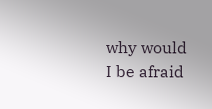why would I be afraid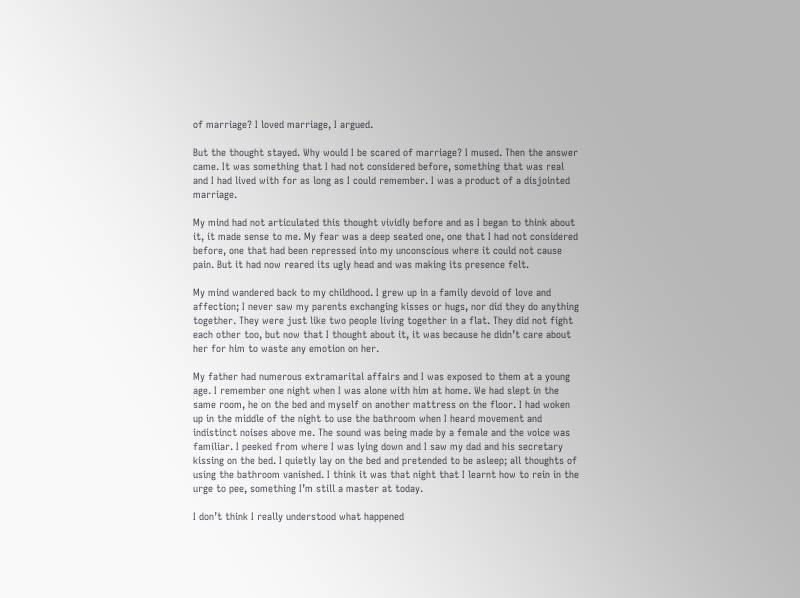of marriage? I loved marriage, I argued.

But the thought stayed. Why would I be scared of marriage? I mused. Then the answer came. It was something that I had not considered before, something that was real and I had lived with for as long as I could remember. I was a product of a disjointed marriage.

My mind had not articulated this thought vividly before and as I began to think about it, it made sense to me. My fear was a deep seated one, one that I had not considered before, one that had been repressed into my unconscious where it could not cause pain. But it had now reared its ugly head and was making its presence felt.

My mind wandered back to my childhood. I grew up in a family devoid of love and affection; I never saw my parents exchanging kisses or hugs, nor did they do anything together. They were just like two people living together in a flat. They did not fight each other too, but now that I thought about it, it was because he didn’t care about her for him to waste any emotion on her.

My father had numerous extramarital affairs and I was exposed to them at a young age. I remember one night when I was alone with him at home. We had slept in the same room, he on the bed and myself on another mattress on the floor. I had woken up in the middle of the night to use the bathroom when I heard movement and indistinct noises above me. The sound was being made by a female and the voice was familiar. I peeked from where I was lying down and I saw my dad and his secretary kissing on the bed. I quietly lay on the bed and pretended to be asleep; all thoughts of using the bathroom vanished. I think it was that night that I learnt how to rein in the urge to pee, something I’m still a master at today.

I don’t think I really understood what happened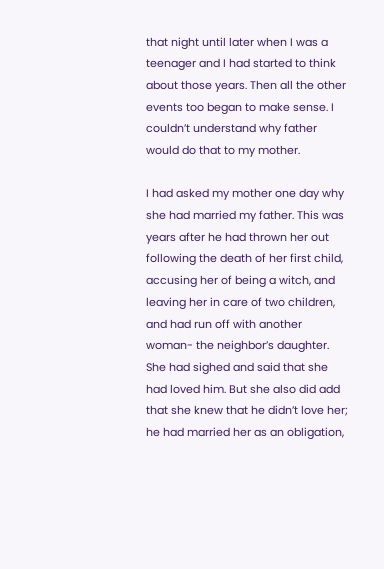that night until later when I was a teenager and I had started to think about those years. Then all the other events too began to make sense. I couldn’t understand why father would do that to my mother.

I had asked my mother one day why she had married my father. This was years after he had thrown her out following the death of her first child, accusing her of being a witch, and leaving her in care of two children, and had run off with another woman- the neighbor’s daughter. She had sighed and said that she had loved him. But she also did add that she knew that he didn’t love her; he had married her as an obligation,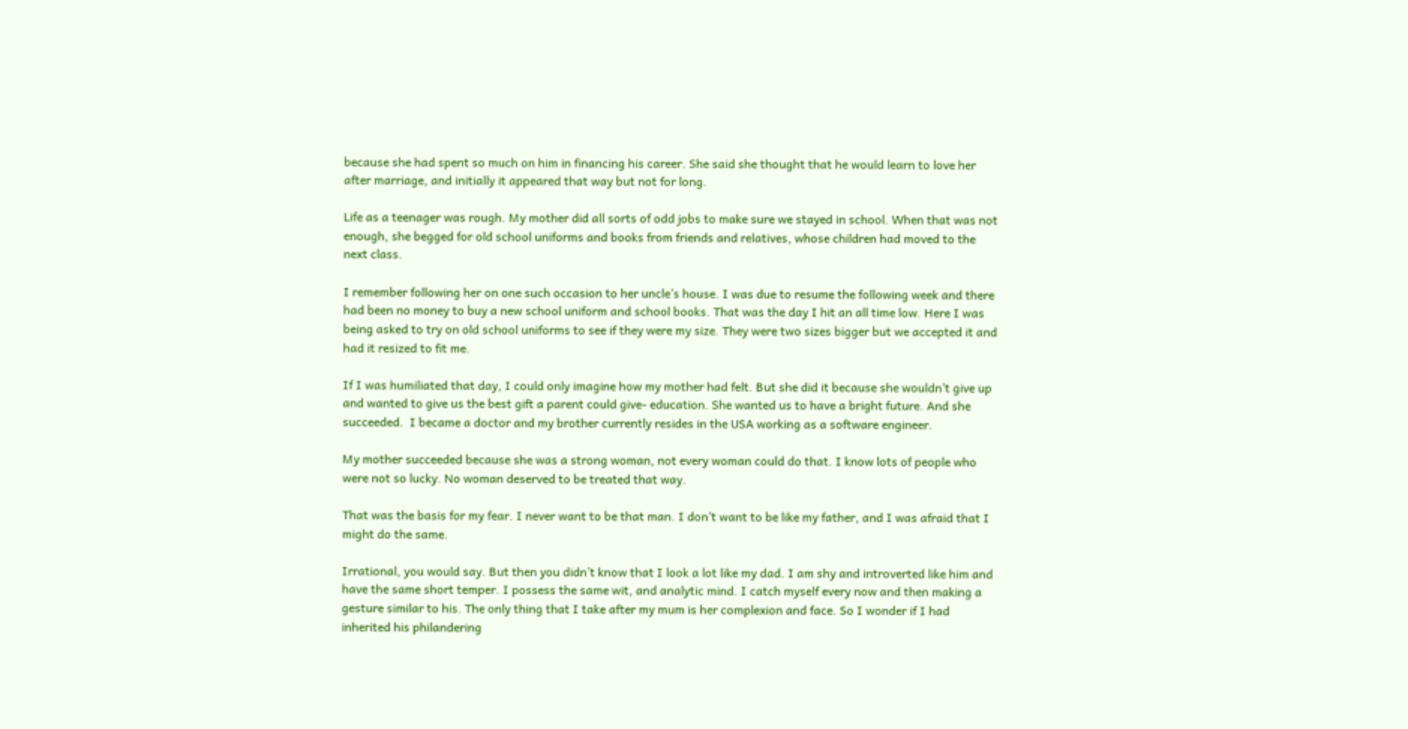because she had spent so much on him in financing his career. She said she thought that he would learn to love her after marriage, and initially it appeared that way but not for long.

Life as a teenager was rough. My mother did all sorts of odd jobs to make sure we stayed in school. When that was not enough, she begged for old school uniforms and books from friends and relatives, whose children had moved to the next class.

I remember following her on one such occasion to her uncle’s house. I was due to resume the following week and there had been no money to buy a new school uniform and school books. That was the day I hit an all time low. Here I was being asked to try on old school uniforms to see if they were my size. They were two sizes bigger but we accepted it and had it resized to fit me.

If I was humiliated that day, I could only imagine how my mother had felt. But she did it because she wouldn’t give up and wanted to give us the best gift a parent could give- education. She wanted us to have a bright future. And she succeeded.  I became a doctor and my brother currently resides in the USA working as a software engineer.

My mother succeeded because she was a strong woman, not every woman could do that. I know lots of people who were not so lucky. No woman deserved to be treated that way.

That was the basis for my fear. I never want to be that man. I don’t want to be like my father, and I was afraid that I might do the same.

Irrational, you would say. But then you didn’t know that I look a lot like my dad. I am shy and introverted like him and have the same short temper. I possess the same wit, and analytic mind. I catch myself every now and then making a gesture similar to his. The only thing that I take after my mum is her complexion and face. So I wonder if I had inherited his philandering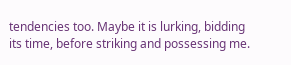tendencies too. Maybe it is lurking, bidding its time, before striking and possessing me.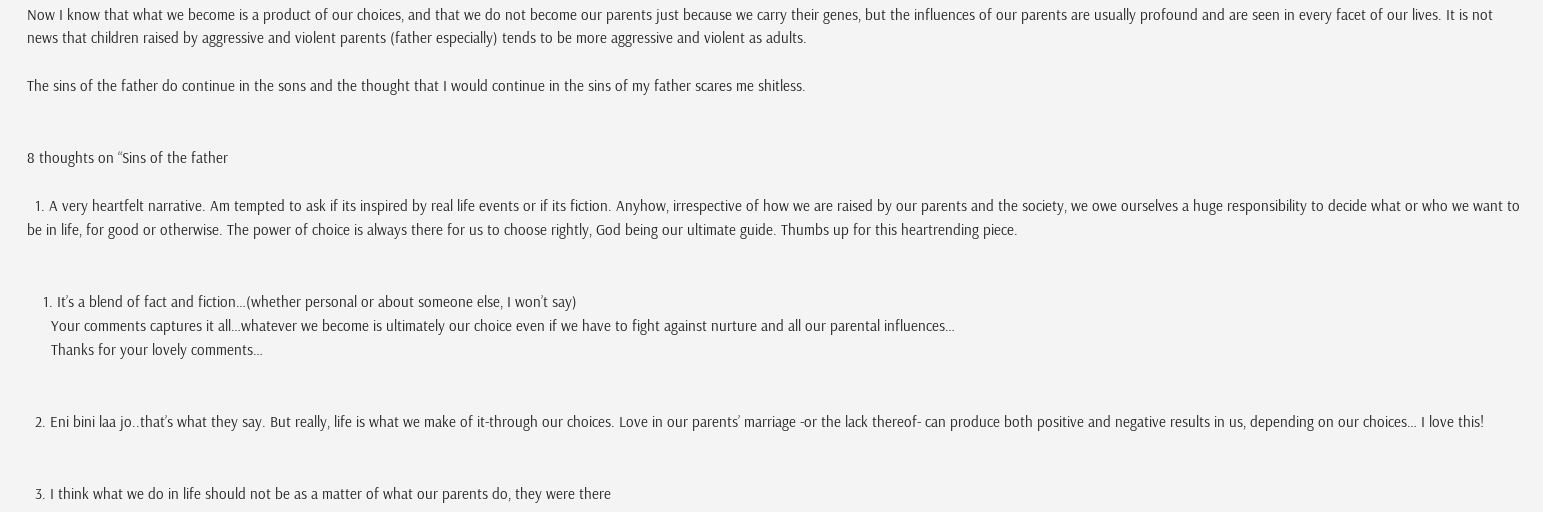Now I know that what we become is a product of our choices, and that we do not become our parents just because we carry their genes, but the influences of our parents are usually profound and are seen in every facet of our lives. It is not news that children raised by aggressive and violent parents (father especially) tends to be more aggressive and violent as adults.

The sins of the father do continue in the sons and the thought that I would continue in the sins of my father scares me shitless.


8 thoughts on “Sins of the father

  1. A very heartfelt narrative. Am tempted to ask if its inspired by real life events or if its fiction. Anyhow, irrespective of how we are raised by our parents and the society, we owe ourselves a huge responsibility to decide what or who we want to be in life, for good or otherwise. The power of choice is always there for us to choose rightly, God being our ultimate guide. Thumbs up for this heartrending piece.


    1. It’s a blend of fact and fiction…(whether personal or about someone else, I won’t say)
      Your comments captures it all…whatever we become is ultimately our choice even if we have to fight against nurture and all our parental influences…
      Thanks for your lovely comments…


  2. Eni bini laa jo..that’s what they say. But really, life is what we make of it-through our choices. Love in our parents’ marriage -or the lack thereof- can produce both positive and negative results in us, depending on our choices… I love this!


  3. I think what we do in life should not be as a matter of what our parents do, they were there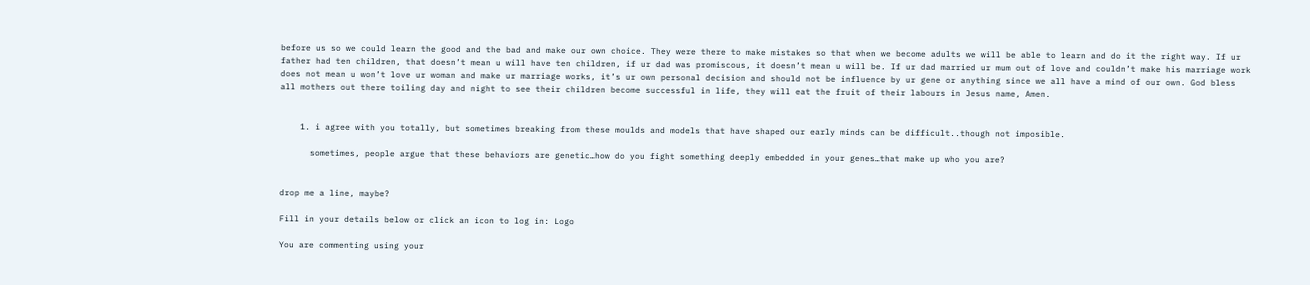before us so we could learn the good and the bad and make our own choice. They were there to make mistakes so that when we become adults we will be able to learn and do it the right way. If ur father had ten children, that doesn’t mean u will have ten children, if ur dad was promiscous, it doesn’t mean u will be. If ur dad married ur mum out of love and couldn’t make his marriage work does not mean u won’t love ur woman and make ur marriage works, it’s ur own personal decision and should not be influence by ur gene or anything since we all have a mind of our own. God bless all mothers out there toiling day and night to see their children become successful in life, they will eat the fruit of their labours in Jesus name, Amen.


    1. i agree with you totally, but sometimes breaking from these moulds and models that have shaped our early minds can be difficult..though not imposible.

      sometimes, people argue that these behaviors are genetic…how do you fight something deeply embedded in your genes…that make up who you are?


drop me a line, maybe?

Fill in your details below or click an icon to log in: Logo

You are commenting using your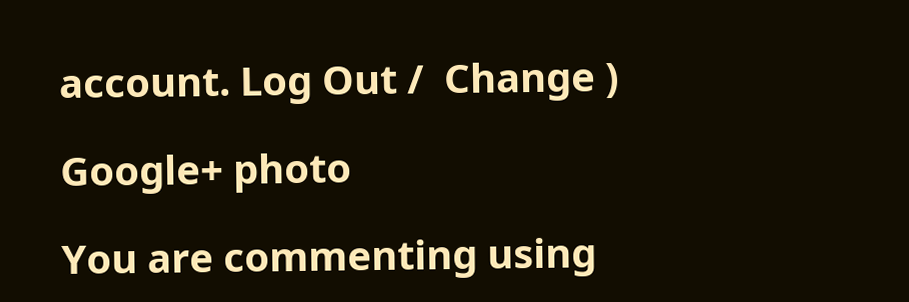account. Log Out /  Change )

Google+ photo

You are commenting using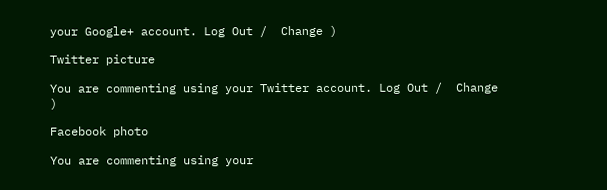your Google+ account. Log Out /  Change )

Twitter picture

You are commenting using your Twitter account. Log Out /  Change )

Facebook photo

You are commenting using your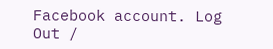Facebook account. Log Out /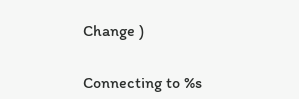Change )


Connecting to %s